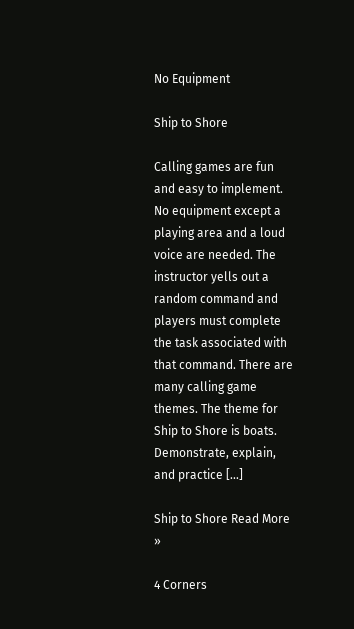No Equipment

Ship to Shore

Calling games are fun and easy to implement. No equipment except a playing area and a loud voice are needed. The instructor yells out a random command and players must complete the task associated with that command. There are many calling game themes. The theme for Ship to Shore is boats. Demonstrate, explain, and practice […]

Ship to Shore Read More »

4 Corners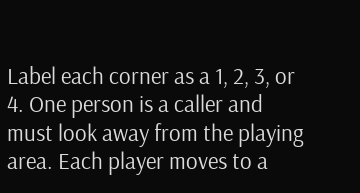Label each corner as a 1, 2, 3, or 4. One person is a caller and must look away from the playing area. Each player moves to a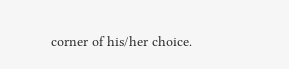corner of his/her choice.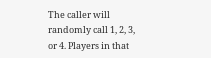The caller will randomly call 1, 2, 3, or 4. Players in that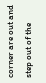corner are out and step out of the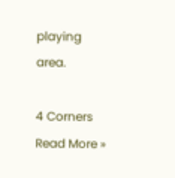playing area.

4 Corners Read More »